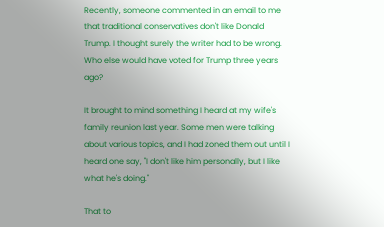Recently, someone commented in an email to me that traditional conservatives don't like Donald Trump. I thought surely the writer had to be wrong. Who else would have voted for Trump three years ago?

It brought to mind something I heard at my wife's family reunion last year. Some men were talking about various topics, and I had zoned them out until I heard one say, "I don't like him personally, but I like what he's doing."

That to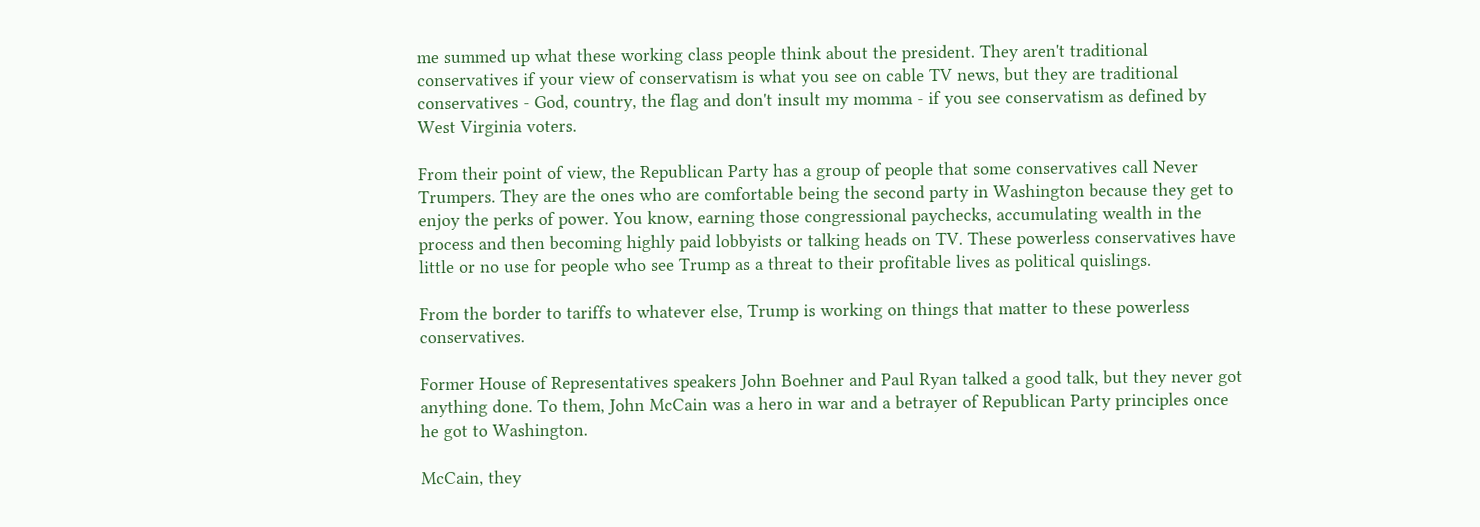me summed up what these working class people think about the president. They aren't traditional conservatives if your view of conservatism is what you see on cable TV news, but they are traditional conservatives - God, country, the flag and don't insult my momma - if you see conservatism as defined by West Virginia voters.

From their point of view, the Republican Party has a group of people that some conservatives call Never Trumpers. They are the ones who are comfortable being the second party in Washington because they get to enjoy the perks of power. You know, earning those congressional paychecks, accumulating wealth in the process and then becoming highly paid lobbyists or talking heads on TV. These powerless conservatives have little or no use for people who see Trump as a threat to their profitable lives as political quislings.

From the border to tariffs to whatever else, Trump is working on things that matter to these powerless conservatives.

Former House of Representatives speakers John Boehner and Paul Ryan talked a good talk, but they never got anything done. To them, John McCain was a hero in war and a betrayer of Republican Party principles once he got to Washington.

McCain, they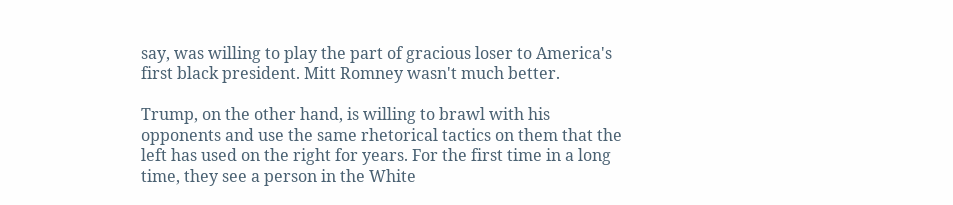say, was willing to play the part of gracious loser to America's first black president. Mitt Romney wasn't much better.

Trump, on the other hand, is willing to brawl with his opponents and use the same rhetorical tactics on them that the left has used on the right for years. For the first time in a long time, they see a person in the White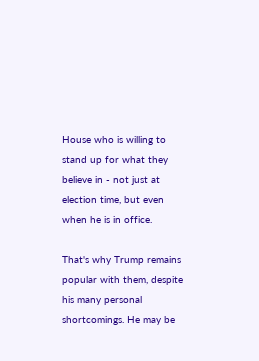House who is willing to stand up for what they believe in - not just at election time, but even when he is in office.

That's why Trump remains popular with them, despite his many personal shortcomings. He may be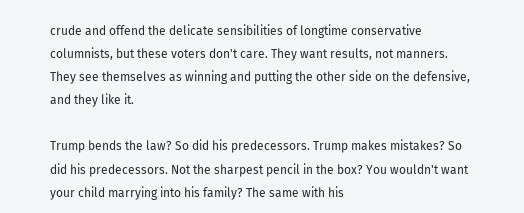crude and offend the delicate sensibilities of longtime conservative columnists, but these voters don't care. They want results, not manners. They see themselves as winning and putting the other side on the defensive, and they like it.

Trump bends the law? So did his predecessors. Trump makes mistakes? So did his predecessors. Not the sharpest pencil in the box? You wouldn't want your child marrying into his family? The same with his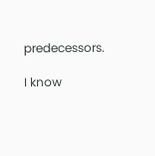predecessors.

I know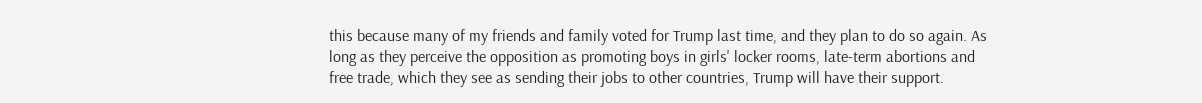this because many of my friends and family voted for Trump last time, and they plan to do so again. As long as they perceive the opposition as promoting boys in girls' locker rooms, late-term abortions and free trade, which they see as sending their jobs to other countries, Trump will have their support.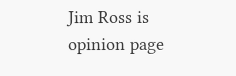Jim Ross is opinion page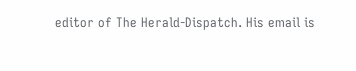editor of The Herald-Dispatch. His email is